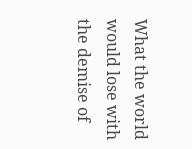What the world would lose with the demise of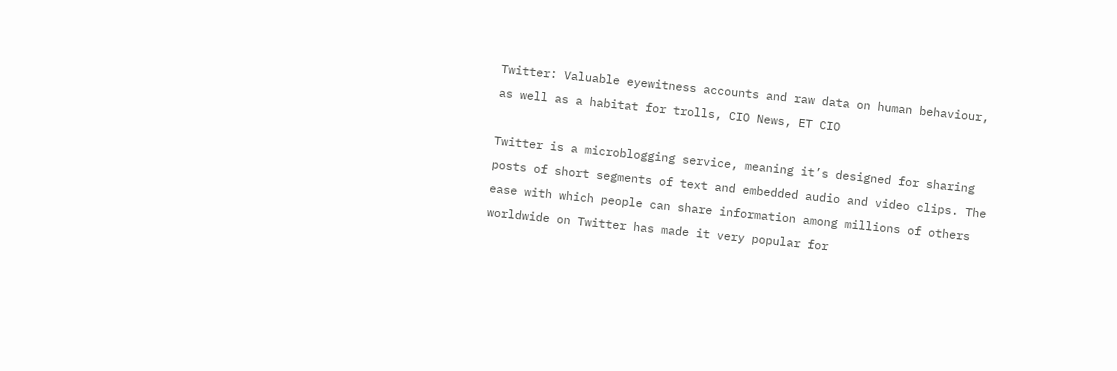Twitter: Valuable eyewitness accounts and raw data on human behaviour, as well as a habitat for trolls, CIO News, ET CIO

Twitter is a microblogging service, meaning it’s designed for sharing posts of short segments of text and embedded audio and video clips. The ease with which people can share information among millions of others worldwide on Twitter has made it very popular for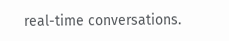real-time conversations.